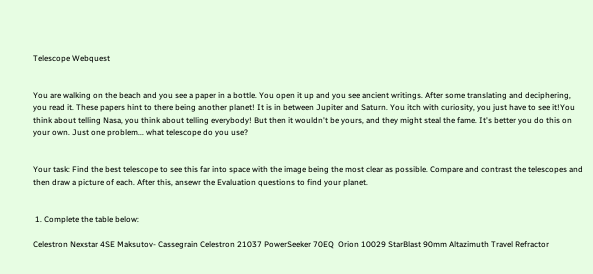Telescope Webquest


You are walking on the beach and you see a paper in a bottle. You open it up and you see ancient writings. After some translating and deciphering, you read it. These papers hint to there being another planet! It is in between Jupiter and Saturn. You itch with curiosity, you just have to see it!You think about telling Nasa, you think about telling everybody! But then it wouldn't be yours, and they might steal the fame. It's better you do this on your own. Just one problem... what telescope do you use?


Your task: Find the best telescope to see this far into space with the image being the most clear as possible. Compare and contrast the telescopes and then draw a picture of each. After this, ansewr the Evaluation questions to find your planet.


 1. Complete the table below:

Celestron Nexstar 4SE Maksutov- Cassegrain Celestron 21037 PowerSeeker 70EQ  Orion 10029 StarBlast 90mm Altazimuth Travel Refractor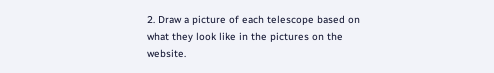2. Draw a picture of each telescope based on what they look like in the pictures on the website.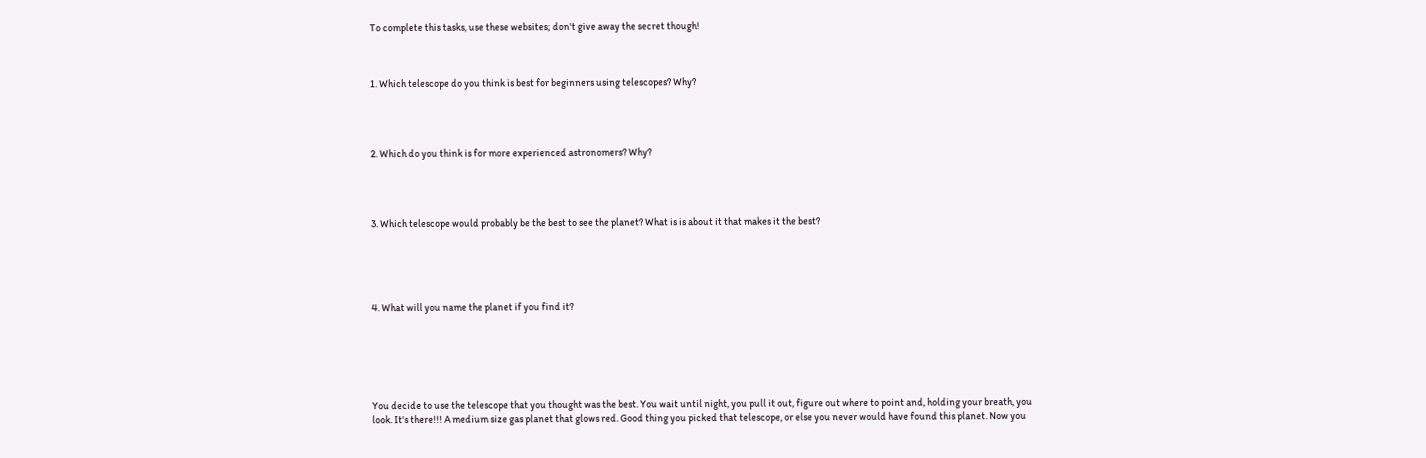To complete this tasks, use these websites; don't give away the secret though!



1. Which telescope do you think is best for beginners using telescopes? Why?




2. Which do you think is for more experienced astronomers? Why?




3. Which telescope would probably be the best to see the planet? What is is about it that makes it the best?





4. What will you name the planet if you find it?






You decide to use the telescope that you thought was the best. You wait until night, you pull it out, figure out where to point and, holding your breath, you look. It's there!!! A medium size gas planet that glows red. Good thing you picked that telescope, or else you never would have found this planet. Now you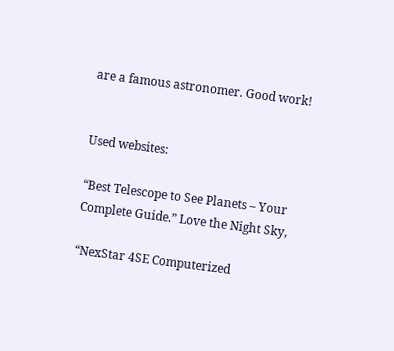are a famous astronomer. Good work!


Used websites:

“Best Telescope to See Planets – Your Complete Guide.” Love the Night Sky,

“NexStar 4SE Computerized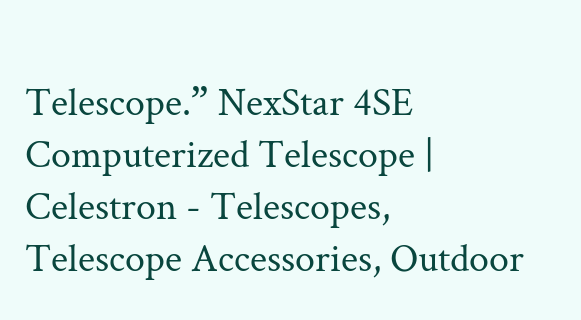Telescope.” NexStar 4SE Computerized Telescope | Celestron - Telescopes, Telescope Accessories, Outdoor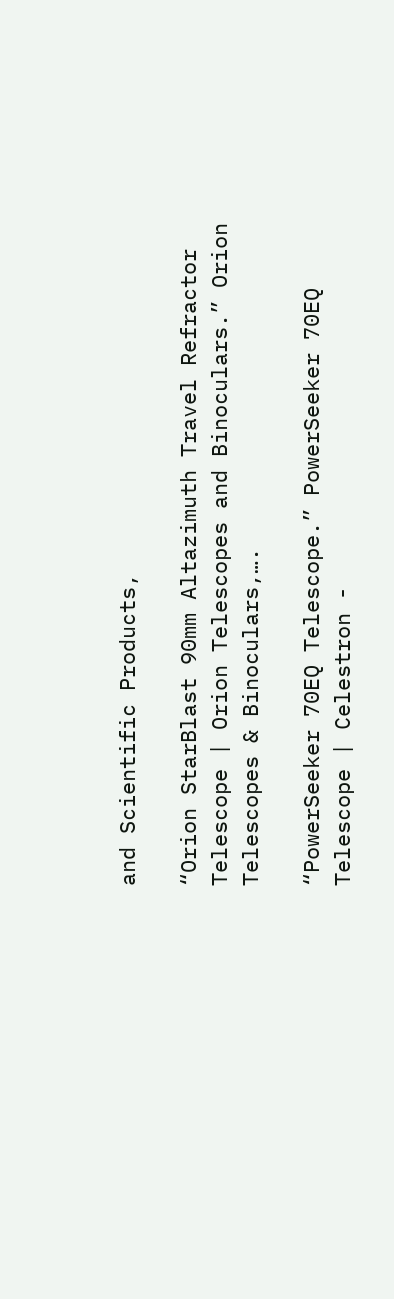and Scientific Products,

“Orion StarBlast 90mm Altazimuth Travel Refractor Telescope | Orion Telescopes and Binoculars.” Orion Telescopes & Binoculars,….

“PowerSeeker 70EQ Telescope.” PowerSeeker 70EQ Telescope | Celestron -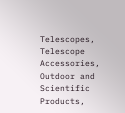Telescopes, Telescope Accessories, Outdoor and Scientific Products,